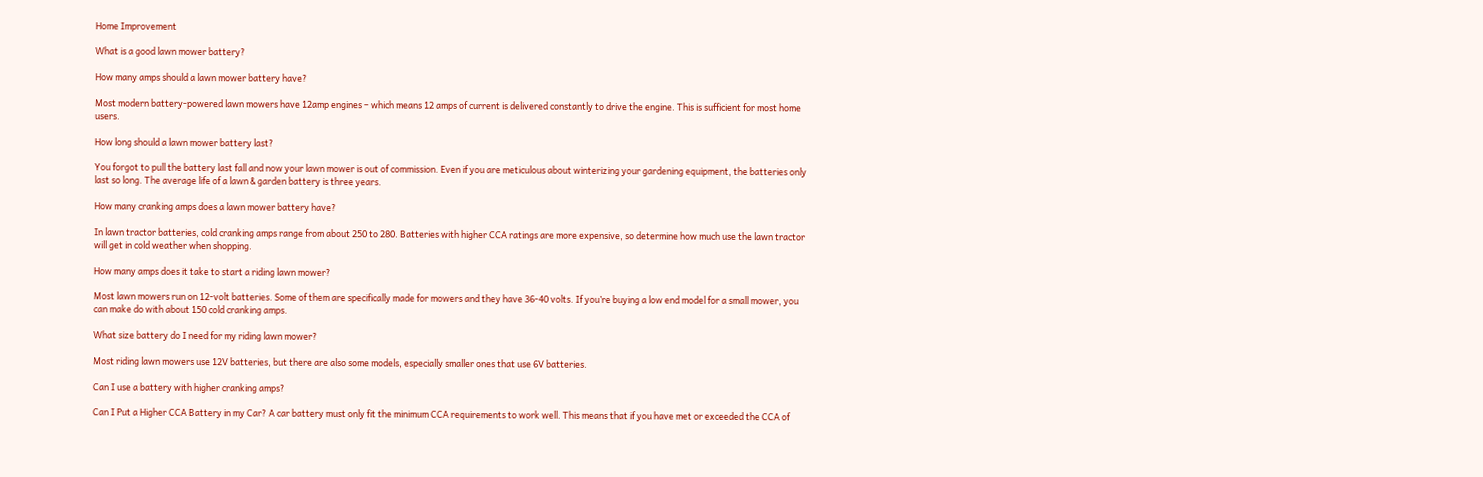Home Improvement

What is a good lawn mower battery?

How many amps should a lawn mower battery have?

Most modern battery-powered lawn mowers have 12amp engines – which means 12 amps of current is delivered constantly to drive the engine. This is sufficient for most home users.

How long should a lawn mower battery last?

You forgot to pull the battery last fall and now your lawn mower is out of commission. Even if you are meticulous about winterizing your gardening equipment, the batteries only last so long. The average life of a lawn & garden battery is three years.

How many cranking amps does a lawn mower battery have?

In lawn tractor batteries, cold cranking amps range from about 250 to 280. Batteries with higher CCA ratings are more expensive, so determine how much use the lawn tractor will get in cold weather when shopping.

How many amps does it take to start a riding lawn mower?

Most lawn mowers run on 12-volt batteries. Some of them are specifically made for mowers and they have 36-40 volts. If you’re buying a low end model for a small mower, you can make do with about 150 cold cranking amps.

What size battery do I need for my riding lawn mower?

Most riding lawn mowers use 12V batteries, but there are also some models, especially smaller ones that use 6V batteries.

Can I use a battery with higher cranking amps?

Can I Put a Higher CCA Battery in my Car? A car battery must only fit the minimum CCA requirements to work well. This means that if you have met or exceeded the CCA of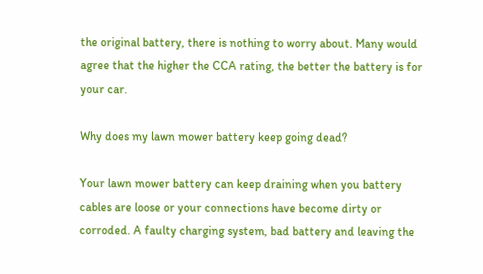the original battery, there is nothing to worry about. Many would agree that the higher the CCA rating, the better the battery is for your car.

Why does my lawn mower battery keep going dead?

Your lawn mower battery can keep draining when you battery cables are loose or your connections have become dirty or corroded. A faulty charging system, bad battery and leaving the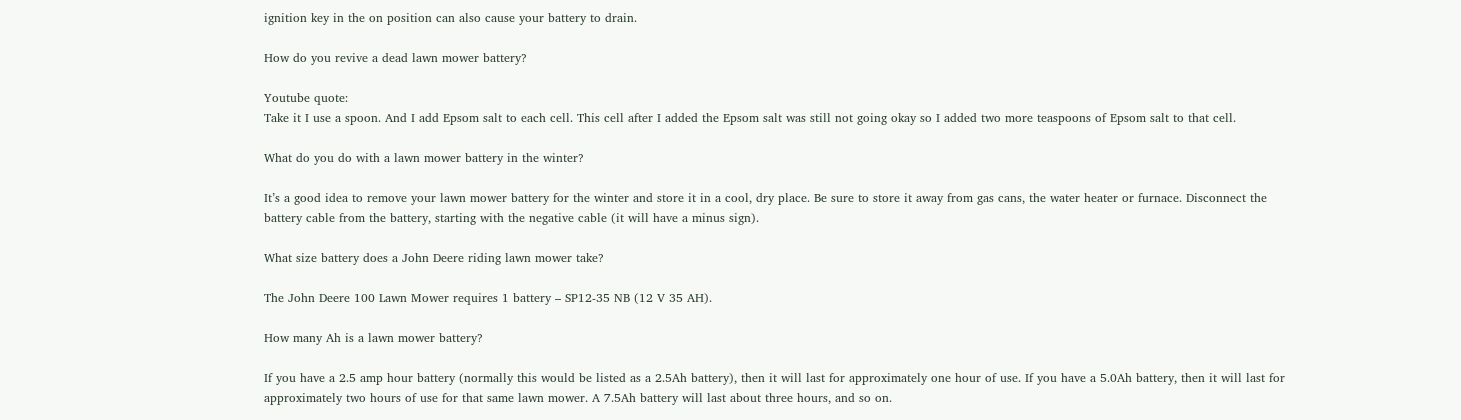ignition key in the on position can also cause your battery to drain.

How do you revive a dead lawn mower battery?

Youtube quote:
Take it I use a spoon. And I add Epsom salt to each cell. This cell after I added the Epsom salt was still not going okay so I added two more teaspoons of Epsom salt to that cell.

What do you do with a lawn mower battery in the winter?

It’s a good idea to remove your lawn mower battery for the winter and store it in a cool, dry place. Be sure to store it away from gas cans, the water heater or furnace. Disconnect the battery cable from the battery, starting with the negative cable (it will have a minus sign).

What size battery does a John Deere riding lawn mower take?

The John Deere 100 Lawn Mower requires 1 battery – SP12-35 NB (12 V 35 AH).

How many Ah is a lawn mower battery?

If you have a 2.5 amp hour battery (normally this would be listed as a 2.5Ah battery), then it will last for approximately one hour of use. If you have a 5.0Ah battery, then it will last for approximately two hours of use for that same lawn mower. A 7.5Ah battery will last about three hours, and so on.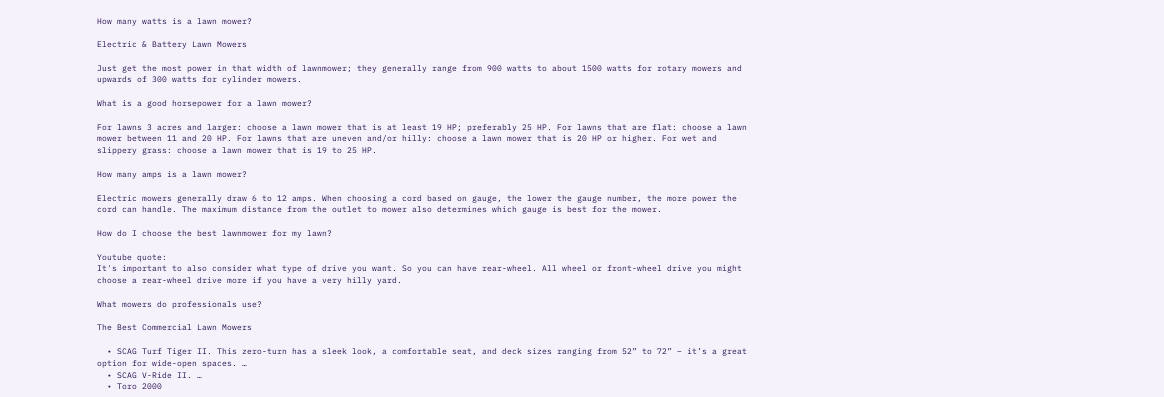How many watts is a lawn mower?

Electric & Battery Lawn Mowers

Just get the most power in that width of lawnmower; they generally range from 900 watts to about 1500 watts for rotary mowers and upwards of 300 watts for cylinder mowers.

What is a good horsepower for a lawn mower?

For lawns 3 acres and larger: choose a lawn mower that is at least 19 HP; preferably 25 HP. For lawns that are flat: choose a lawn mower between 11 and 20 HP. For lawns that are uneven and/or hilly: choose a lawn mower that is 20 HP or higher. For wet and slippery grass: choose a lawn mower that is 19 to 25 HP.

How many amps is a lawn mower?

Electric mowers generally draw 6 to 12 amps. When choosing a cord based on gauge, the lower the gauge number, the more power the cord can handle. The maximum distance from the outlet to mower also determines which gauge is best for the mower.

How do I choose the best lawnmower for my lawn?

Youtube quote:
It's important to also consider what type of drive you want. So you can have rear-wheel. All wheel or front-wheel drive you might choose a rear-wheel drive more if you have a very hilly yard.

What mowers do professionals use?

The Best Commercial Lawn Mowers

  • SCAG Turf Tiger II. This zero-turn has a sleek look, a comfortable seat, and deck sizes ranging from 52” to 72” – it’s a great option for wide-open spaces. …
  • SCAG V-Ride II. …
  • Toro 2000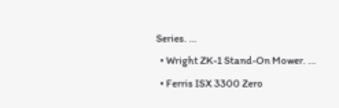Series. …
  • Wright ZK-1 Stand-On Mower. …
  • Ferris ISX 3300 Zero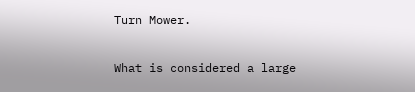Turn Mower.

What is considered a large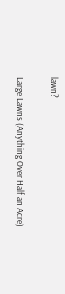lawn?

Large Lawns (Anything Over Half an Acre)